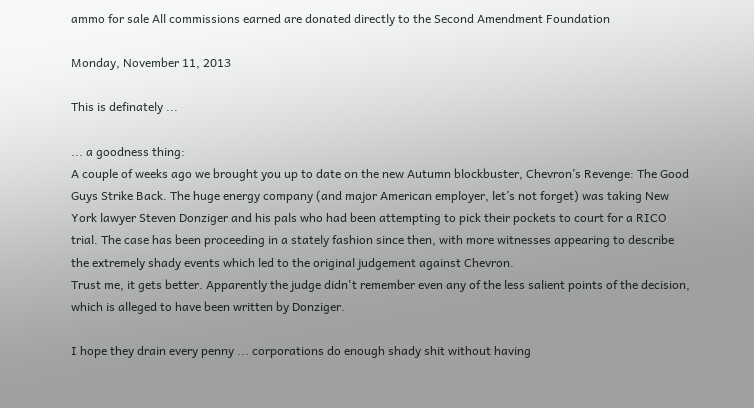ammo for sale All commissions earned are donated directly to the Second Amendment Foundation

Monday, November 11, 2013

This is definately ...

... a goodness thing:
A couple of weeks ago we brought you up to date on the new Autumn blockbuster, Chevron’s Revenge: The Good Guys Strike Back. The huge energy company (and major American employer, let’s not forget) was taking New York lawyer Steven Donziger and his pals who had been attempting to pick their pockets to court for a RICO trial. The case has been proceeding in a stately fashion since then, with more witnesses appearing to describe the extremely shady events which led to the original judgement against Chevron.
Trust me, it gets better. Apparently the judge didn't remember even any of the less salient points of the decision, which is alleged to have been written by Donziger.

I hope they drain every penny ... corporations do enough shady shit without having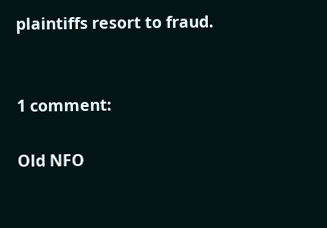plaintiffs resort to fraud.


1 comment:

Old NFO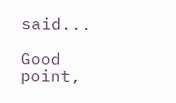said...

Good point,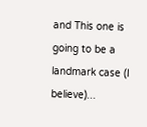and This one is going to be a landmark case (I believe)...